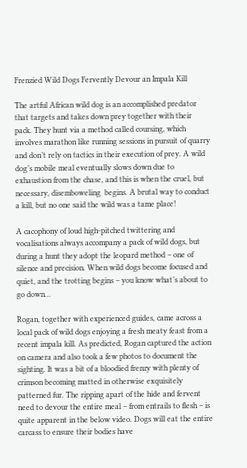Frenzied Wild Dogs Fervently Devour an Impala Kill

The artful African wild dog is an accomplished predator that targets and takes down prey together with their pack. They hunt via a method called coursing, which involves marathon like running sessions in pursuit of quarry and don’t rely on tactics in their execution of prey. A wild dog’s mobile meal eventually slows down due to exhaustion from the chase, and this is when the cruel, but necessary, disemboweling  begins. A brutal way to conduct a kill, but no one said the wild was a tame place!

A cacophony of loud high-pitched twittering and vocalisations always accompany a pack of wild dogs, but during a hunt they adopt the leopard method – one of silence and precision. When wild dogs become focused and quiet, and the trotting begins – you know what’s about to go down…

Rogan, together with experienced guides, came across a local pack of wild dogs enjoying a fresh meaty feast from a recent impala kill. As predicted, Rogan captured the action on camera and also took a few photos to document the sighting. It was a bit of a bloodied frenzy with plenty of crimson becoming matted in otherwise exquisitely patterned fur. The ripping apart of the hide and fervent need to devour the entire meal – from entrails to flesh – is quite apparent in the below video. Dogs will eat the entire carcass to ensure their bodies have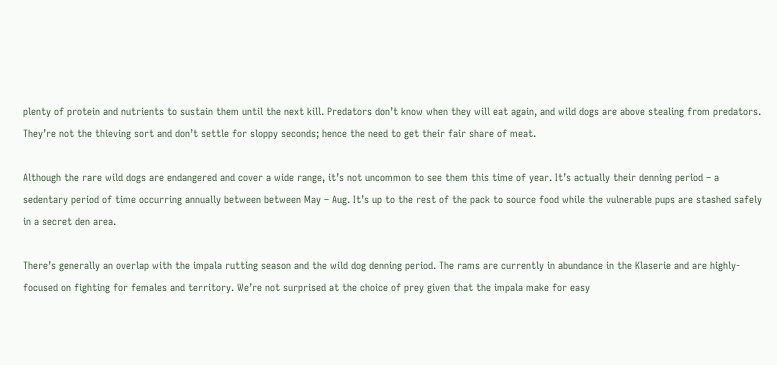plenty of protein and nutrients to sustain them until the next kill. Predators don’t know when they will eat again, and wild dogs are above stealing from predators. They’re not the thieving sort and don’t settle for sloppy seconds; hence the need to get their fair share of meat.

Although the rare wild dogs are endangered and cover a wide range, it’s not uncommon to see them this time of year. It’s actually their denning period – a sedentary period of time occurring annually between between May – Aug. It’s up to the rest of the pack to source food while the vulnerable pups are stashed safely in a secret den area.

There’s generally an overlap with the impala rutting season and the wild dog denning period. The rams are currently in abundance in the Klaserie and are highly-focused on fighting for females and territory. We’re not surprised at the choice of prey given that the impala make for easy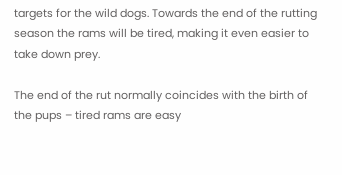targets for the wild dogs. Towards the end of the rutting season the rams will be tired, making it even easier to take down prey.

The end of the rut normally coincides with the birth of the pups – tired rams are easy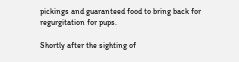pickings and guaranteed food to bring back for regurgitation for pups.

Shortly after the sighting of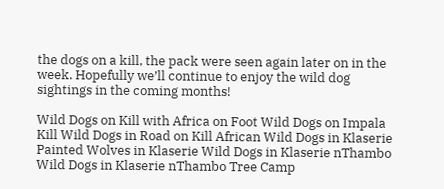the dogs on a kill, the pack were seen again later on in the week. Hopefully we’ll continue to enjoy the wild dog sightings in the coming months!

Wild Dogs on Kill with Africa on Foot Wild Dogs on Impala Kill Wild Dogs in Road on Kill African Wild Dogs in Klaserie Painted Wolves in Klaserie Wild Dogs in Klaserie nThambo Wild Dogs in Klaserie nThambo Tree Camp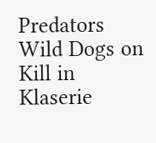Predators Wild Dogs on Kill in Klaserie